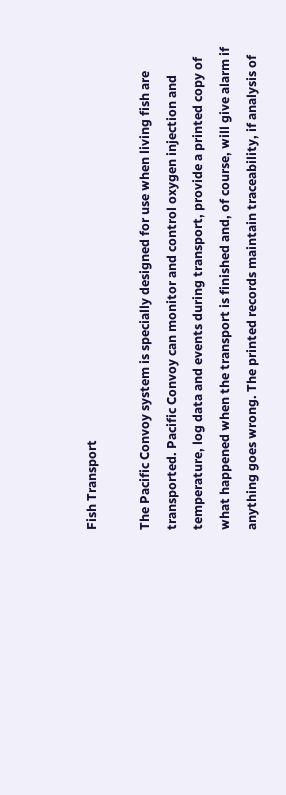Fish Transport

The Pacific Convoy system is specially designed for use when living fish are transported. Pacific Convoy can monitor and control oxygen injection and temperature, log data and events during transport, provide a printed copy of what happened when the transport is finished and, of course, will give alarm if anything goes wrong. The printed records maintain traceability, if analysis of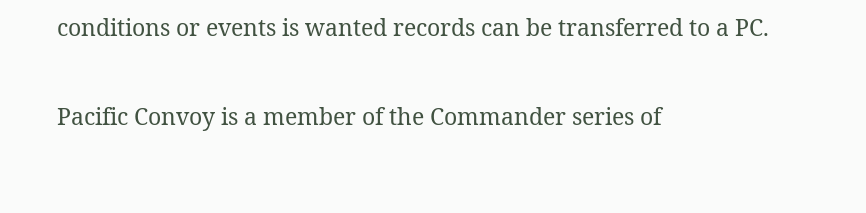conditions or events is wanted records can be transferred to a PC.

Pacific Convoy is a member of the Commander series of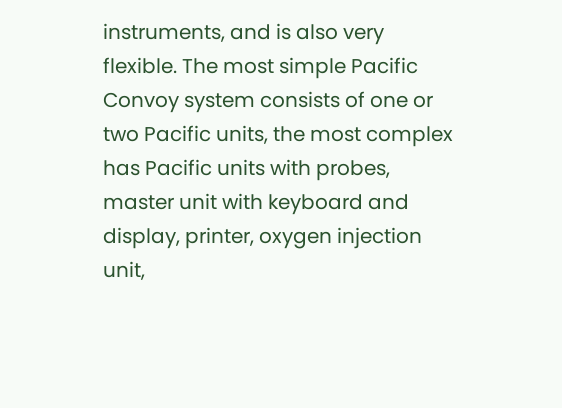instruments, and is also very flexible. The most simple Pacific Convoy system consists of one or two Pacific units, the most complex has Pacific units with probes, master unit with keyboard and display, printer, oxygen injection unit,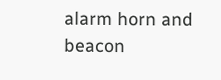alarm horn and beacon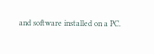and software installed on a PC.